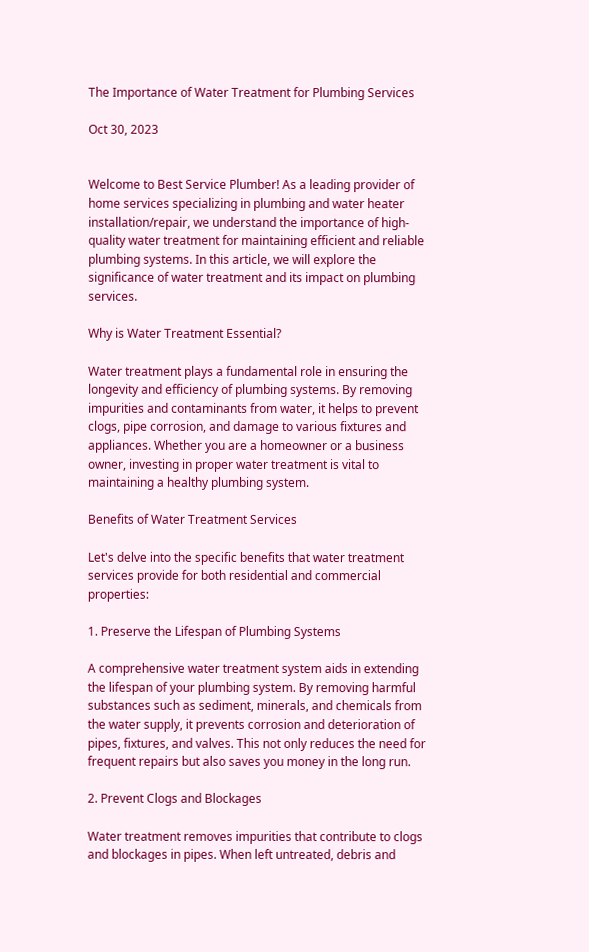The Importance of Water Treatment for Plumbing Services

Oct 30, 2023


Welcome to Best Service Plumber! As a leading provider of home services specializing in plumbing and water heater installation/repair, we understand the importance of high-quality water treatment for maintaining efficient and reliable plumbing systems. In this article, we will explore the significance of water treatment and its impact on plumbing services.

Why is Water Treatment Essential?

Water treatment plays a fundamental role in ensuring the longevity and efficiency of plumbing systems. By removing impurities and contaminants from water, it helps to prevent clogs, pipe corrosion, and damage to various fixtures and appliances. Whether you are a homeowner or a business owner, investing in proper water treatment is vital to maintaining a healthy plumbing system.

Benefits of Water Treatment Services

Let's delve into the specific benefits that water treatment services provide for both residential and commercial properties:

1. Preserve the Lifespan of Plumbing Systems

A comprehensive water treatment system aids in extending the lifespan of your plumbing system. By removing harmful substances such as sediment, minerals, and chemicals from the water supply, it prevents corrosion and deterioration of pipes, fixtures, and valves. This not only reduces the need for frequent repairs but also saves you money in the long run.

2. Prevent Clogs and Blockages

Water treatment removes impurities that contribute to clogs and blockages in pipes. When left untreated, debris and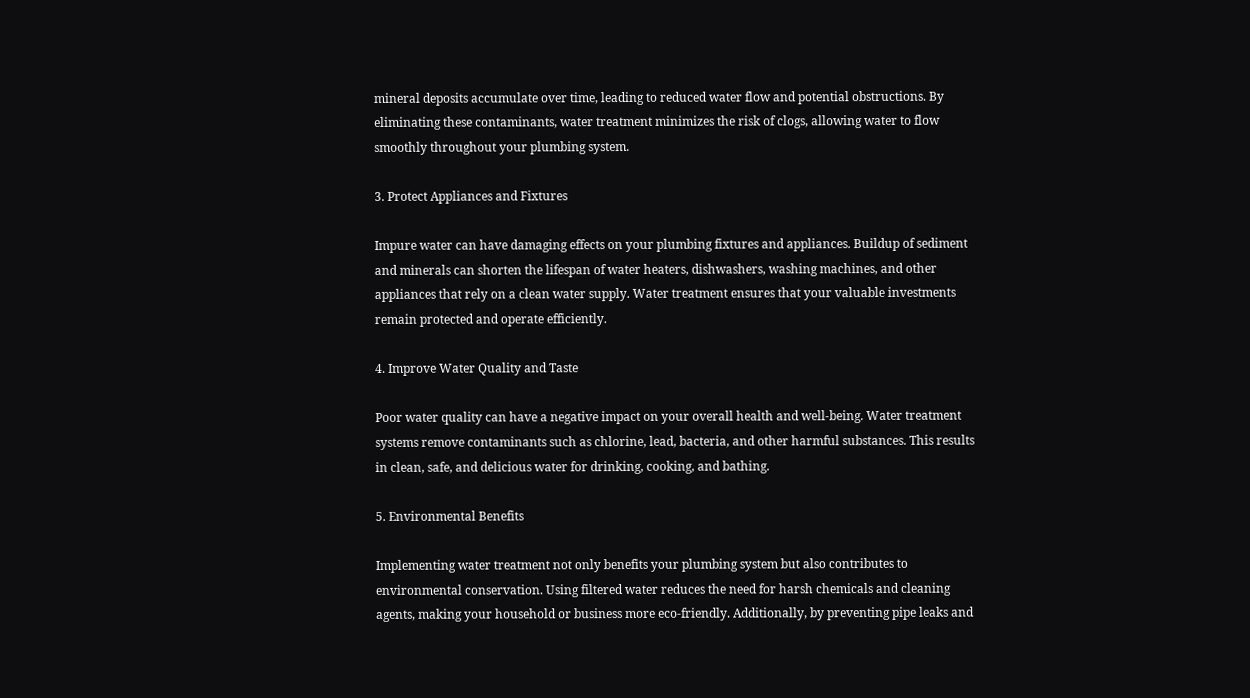mineral deposits accumulate over time, leading to reduced water flow and potential obstructions. By eliminating these contaminants, water treatment minimizes the risk of clogs, allowing water to flow smoothly throughout your plumbing system.

3. Protect Appliances and Fixtures

Impure water can have damaging effects on your plumbing fixtures and appliances. Buildup of sediment and minerals can shorten the lifespan of water heaters, dishwashers, washing machines, and other appliances that rely on a clean water supply. Water treatment ensures that your valuable investments remain protected and operate efficiently.

4. Improve Water Quality and Taste

Poor water quality can have a negative impact on your overall health and well-being. Water treatment systems remove contaminants such as chlorine, lead, bacteria, and other harmful substances. This results in clean, safe, and delicious water for drinking, cooking, and bathing.

5. Environmental Benefits

Implementing water treatment not only benefits your plumbing system but also contributes to environmental conservation. Using filtered water reduces the need for harsh chemicals and cleaning agents, making your household or business more eco-friendly. Additionally, by preventing pipe leaks and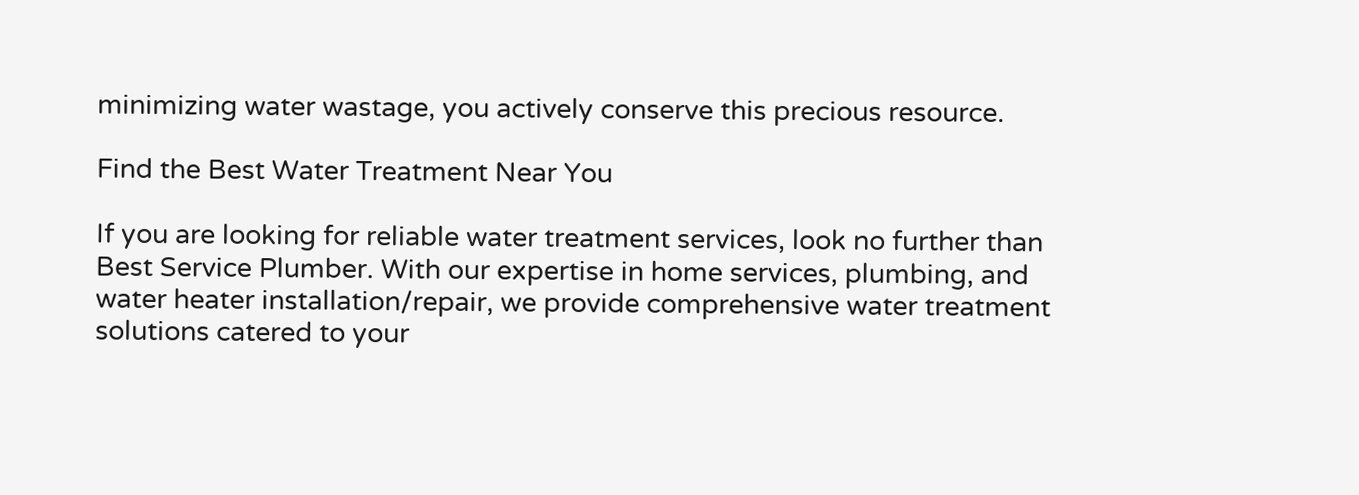minimizing water wastage, you actively conserve this precious resource.

Find the Best Water Treatment Near You

If you are looking for reliable water treatment services, look no further than Best Service Plumber. With our expertise in home services, plumbing, and water heater installation/repair, we provide comprehensive water treatment solutions catered to your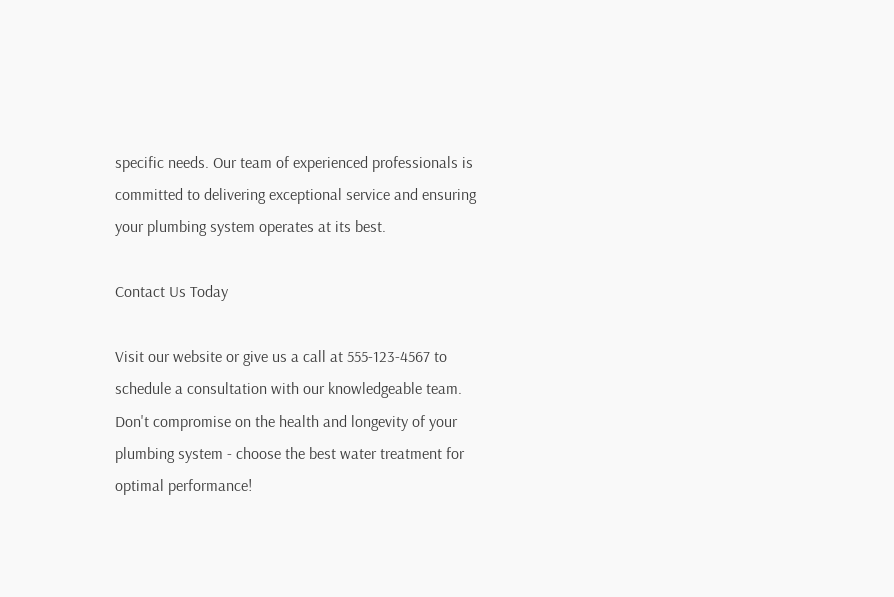specific needs. Our team of experienced professionals is committed to delivering exceptional service and ensuring your plumbing system operates at its best.

Contact Us Today

Visit our website or give us a call at 555-123-4567 to schedule a consultation with our knowledgeable team. Don't compromise on the health and longevity of your plumbing system - choose the best water treatment for optimal performance!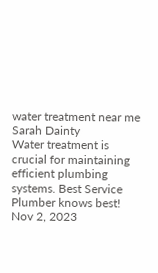water treatment near me
Sarah Dainty
Water treatment is crucial for maintaining efficient plumbing systems. Best Service Plumber knows best!
Nov 2, 2023